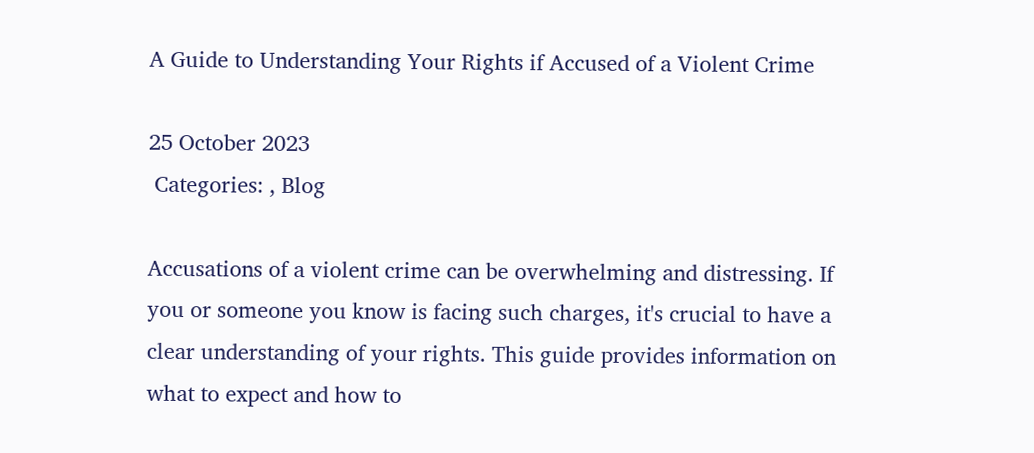A Guide to Understanding Your Rights if Accused of a Violent Crime

25 October 2023
 Categories: , Blog

Accusations of a violent crime can be overwhelming and distressing. If you or someone you know is facing such charges, it's crucial to have a clear understanding of your rights. This guide provides information on what to expect and how to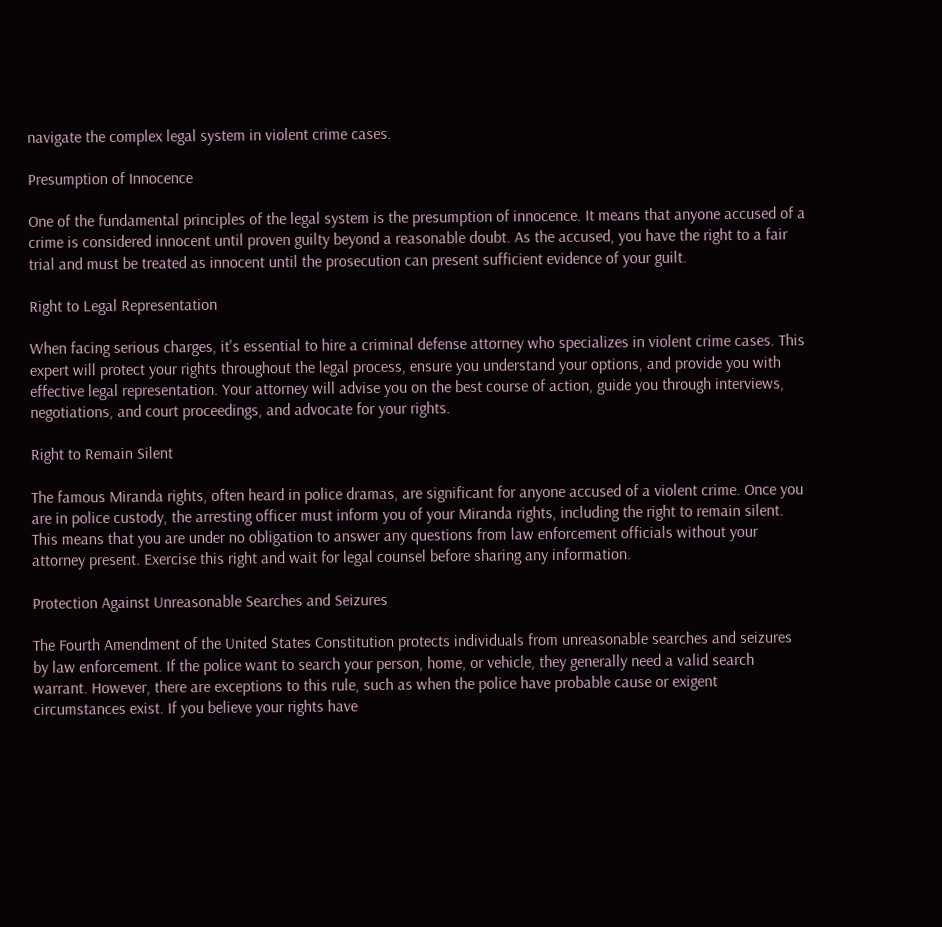navigate the complex legal system in violent crime cases.

Presumption of Innocence

One of the fundamental principles of the legal system is the presumption of innocence. It means that anyone accused of a crime is considered innocent until proven guilty beyond a reasonable doubt. As the accused, you have the right to a fair trial and must be treated as innocent until the prosecution can present sufficient evidence of your guilt.

Right to Legal Representation

When facing serious charges, it's essential to hire a criminal defense attorney who specializes in violent crime cases. This expert will protect your rights throughout the legal process, ensure you understand your options, and provide you with effective legal representation. Your attorney will advise you on the best course of action, guide you through interviews, negotiations, and court proceedings, and advocate for your rights.

Right to Remain Silent

The famous Miranda rights, often heard in police dramas, are significant for anyone accused of a violent crime. Once you are in police custody, the arresting officer must inform you of your Miranda rights, including the right to remain silent. This means that you are under no obligation to answer any questions from law enforcement officials without your attorney present. Exercise this right and wait for legal counsel before sharing any information.

Protection Against Unreasonable Searches and Seizures

The Fourth Amendment of the United States Constitution protects individuals from unreasonable searches and seizures by law enforcement. If the police want to search your person, home, or vehicle, they generally need a valid search warrant. However, there are exceptions to this rule, such as when the police have probable cause or exigent circumstances exist. If you believe your rights have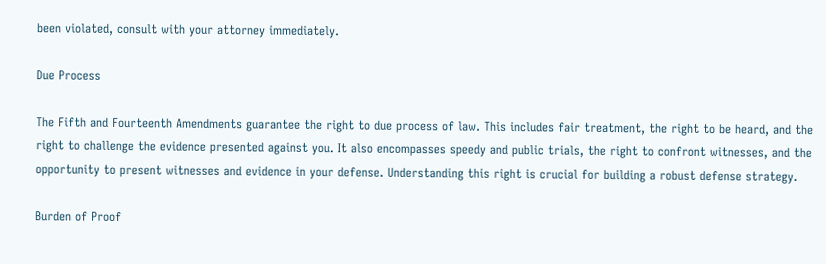been violated, consult with your attorney immediately.

Due Process

The Fifth and Fourteenth Amendments guarantee the right to due process of law. This includes fair treatment, the right to be heard, and the right to challenge the evidence presented against you. It also encompasses speedy and public trials, the right to confront witnesses, and the opportunity to present witnesses and evidence in your defense. Understanding this right is crucial for building a robust defense strategy.

Burden of Proof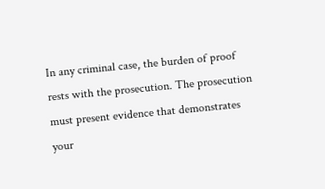In any criminal case, the burden of proof rests with the prosecution. The prosecution must present evidence that demonstrates your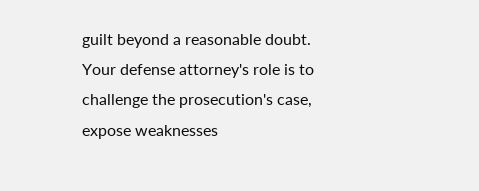guilt beyond a reasonable doubt. Your defense attorney's role is to challenge the prosecution's case, expose weaknesses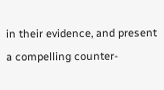in their evidence, and present a compelling counter-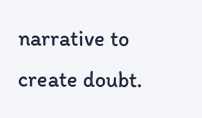narrative to create doubt.